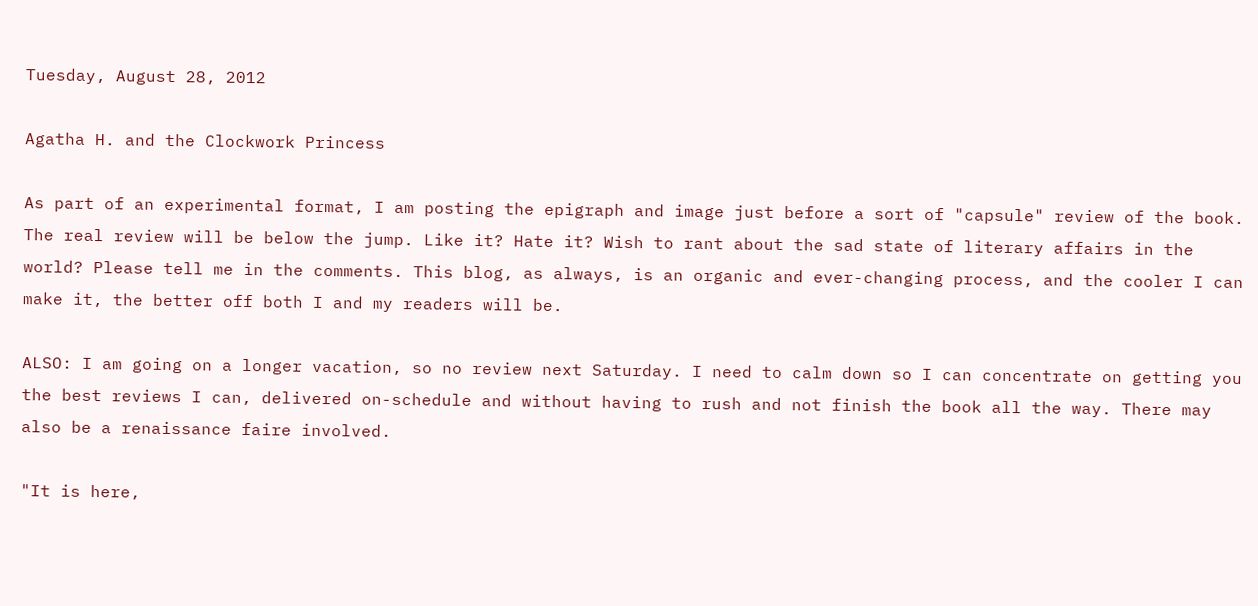Tuesday, August 28, 2012

Agatha H. and the Clockwork Princess

As part of an experimental format, I am posting the epigraph and image just before a sort of "capsule" review of the book. The real review will be below the jump. Like it? Hate it? Wish to rant about the sad state of literary affairs in the world? Please tell me in the comments. This blog, as always, is an organic and ever-changing process, and the cooler I can make it, the better off both I and my readers will be.

ALSO: I am going on a longer vacation, so no review next Saturday. I need to calm down so I can concentrate on getting you the best reviews I can, delivered on-schedule and without having to rush and not finish the book all the way. There may also be a renaissance faire involved.

"It is here,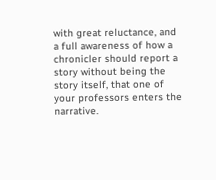with great reluctance, and a full awareness of how a chronicler should report a story without being the story itself, that one of your professors enters the narrative.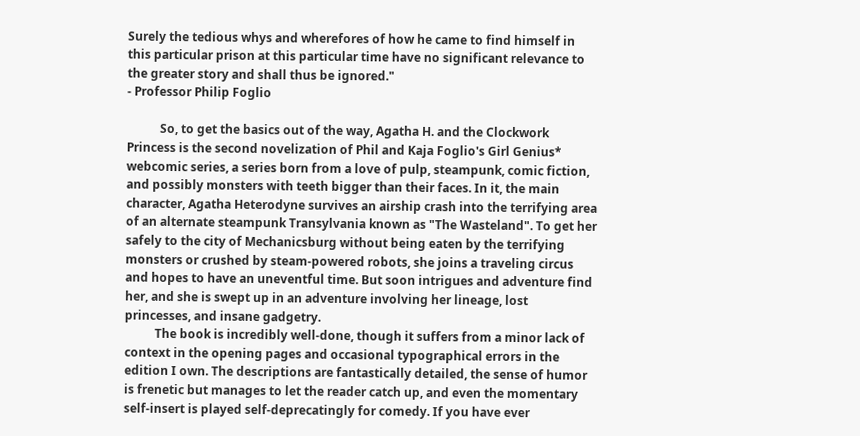Surely the tedious whys and wherefores of how he came to find himself in this particular prison at this particular time have no significant relevance to the greater story and shall thus be ignored."
- Professor Philip Foglio

           So, to get the basics out of the way, Agatha H. and the Clockwork Princess is the second novelization of Phil and Kaja Foglio's Girl Genius* webcomic series, a series born from a love of pulp, steampunk, comic fiction, and possibly monsters with teeth bigger than their faces. In it, the main character, Agatha Heterodyne survives an airship crash into the terrifying area of an alternate steampunk Transylvania known as "The Wasteland". To get her safely to the city of Mechanicsburg without being eaten by the terrifying monsters or crushed by steam-powered robots, she joins a traveling circus and hopes to have an uneventful time. But soon intrigues and adventure find her, and she is swept up in an adventure involving her lineage, lost princesses, and insane gadgetry.
          The book is incredibly well-done, though it suffers from a minor lack of context in the opening pages and occasional typographical errors in the edition I own. The descriptions are fantastically detailed, the sense of humor is frenetic but manages to let the reader catch up, and even the momentary self-insert is played self-deprecatingly for comedy. If you have ever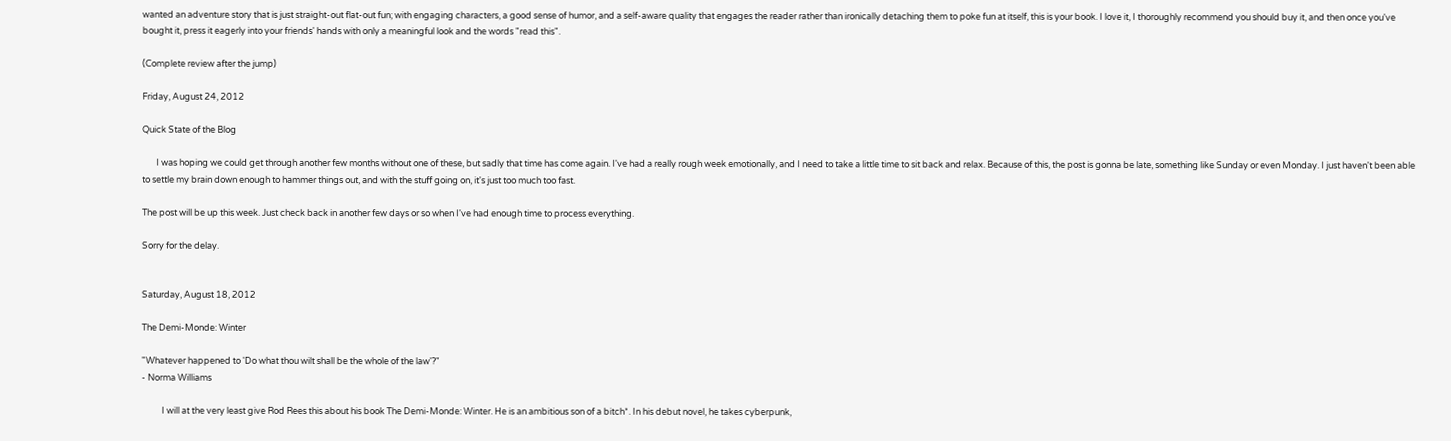wanted an adventure story that is just straight-out flat-out fun; with engaging characters, a good sense of humor, and a self-aware quality that engages the reader rather than ironically detaching them to poke fun at itself, this is your book. I love it, I thoroughly recommend you should buy it, and then once you've bought it, press it eagerly into your friends' hands with only a meaningful look and the words "read this".

(Complete review after the jump)

Friday, August 24, 2012

Quick State of the Blog

       I was hoping we could get through another few months without one of these, but sadly that time has come again. I've had a really rough week emotionally, and I need to take a little time to sit back and relax. Because of this, the post is gonna be late, something like Sunday or even Monday. I just haven't been able to settle my brain down enough to hammer things out, and with the stuff going on, it's just too much too fast.

The post will be up this week. Just check back in another few days or so when I've had enough time to process everything.

Sorry for the delay.


Saturday, August 18, 2012

The Demi-Monde: Winter

"Whatever happened to 'Do what thou wilt shall be the whole of the law'?"
- Norma Williams

          I will at the very least give Rod Rees this about his book The Demi-Monde: Winter. He is an ambitious son of a bitch*. In his debut novel, he takes cyberpunk,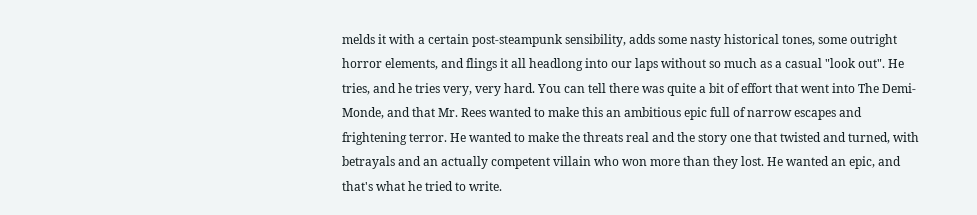melds it with a certain post-steampunk sensibility, adds some nasty historical tones, some outright horror elements, and flings it all headlong into our laps without so much as a casual "look out". He tries, and he tries very, very hard. You can tell there was quite a bit of effort that went into The Demi-Monde, and that Mr. Rees wanted to make this an ambitious epic full of narrow escapes and frightening terror. He wanted to make the threats real and the story one that twisted and turned, with betrayals and an actually competent villain who won more than they lost. He wanted an epic, and that's what he tried to write.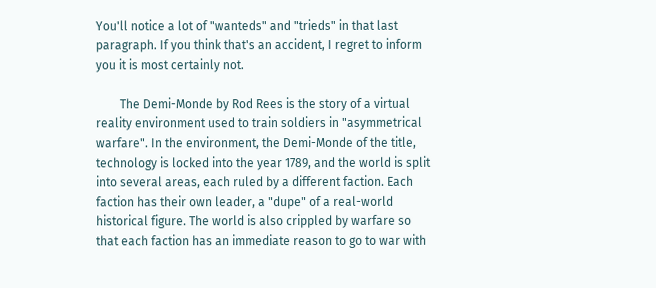You'll notice a lot of "wanteds" and "trieds" in that last paragraph. If you think that's an accident, I regret to inform you it is most certainly not.

        The Demi-Monde by Rod Rees is the story of a virtual reality environment used to train soldiers in "asymmetrical warfare". In the environment, the Demi-Monde of the title, technology is locked into the year 1789, and the world is split into several areas, each ruled by a different faction. Each faction has their own leader, a "dupe" of a real-world historical figure. The world is also crippled by warfare so that each faction has an immediate reason to go to war with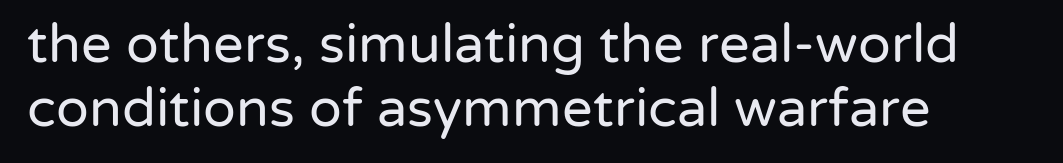the others, simulating the real-world conditions of asymmetrical warfare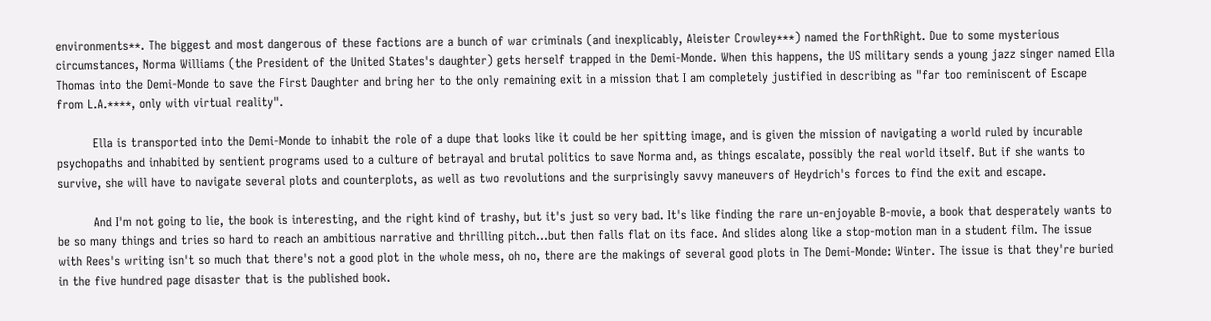environments**. The biggest and most dangerous of these factions are a bunch of war criminals (and inexplicably, Aleister Crowley***) named the ForthRight. Due to some mysterious circumstances, Norma Williams (the President of the United States's daughter) gets herself trapped in the Demi-Monde. When this happens, the US military sends a young jazz singer named Ella Thomas into the Demi-Monde to save the First Daughter and bring her to the only remaining exit in a mission that I am completely justified in describing as "far too reminiscent of Escape from L.A.****, only with virtual reality".

         Ella is transported into the Demi-Monde to inhabit the role of a dupe that looks like it could be her spitting image, and is given the mission of navigating a world ruled by incurable psychopaths and inhabited by sentient programs used to a culture of betrayal and brutal politics to save Norma and, as things escalate, possibly the real world itself. But if she wants to survive, she will have to navigate several plots and counterplots, as well as two revolutions and the surprisingly savvy maneuvers of Heydrich's forces to find the exit and escape.

         And I'm not going to lie, the book is interesting, and the right kind of trashy, but it's just so very bad. It's like finding the rare un-enjoyable B-movie, a book that desperately wants to be so many things and tries so hard to reach an ambitious narrative and thrilling pitch...but then falls flat on its face. And slides along like a stop-motion man in a student film. The issue with Rees's writing isn't so much that there's not a good plot in the whole mess, oh no, there are the makings of several good plots in The Demi-Monde: Winter. The issue is that they're buried in the five hundred page disaster that is the published book.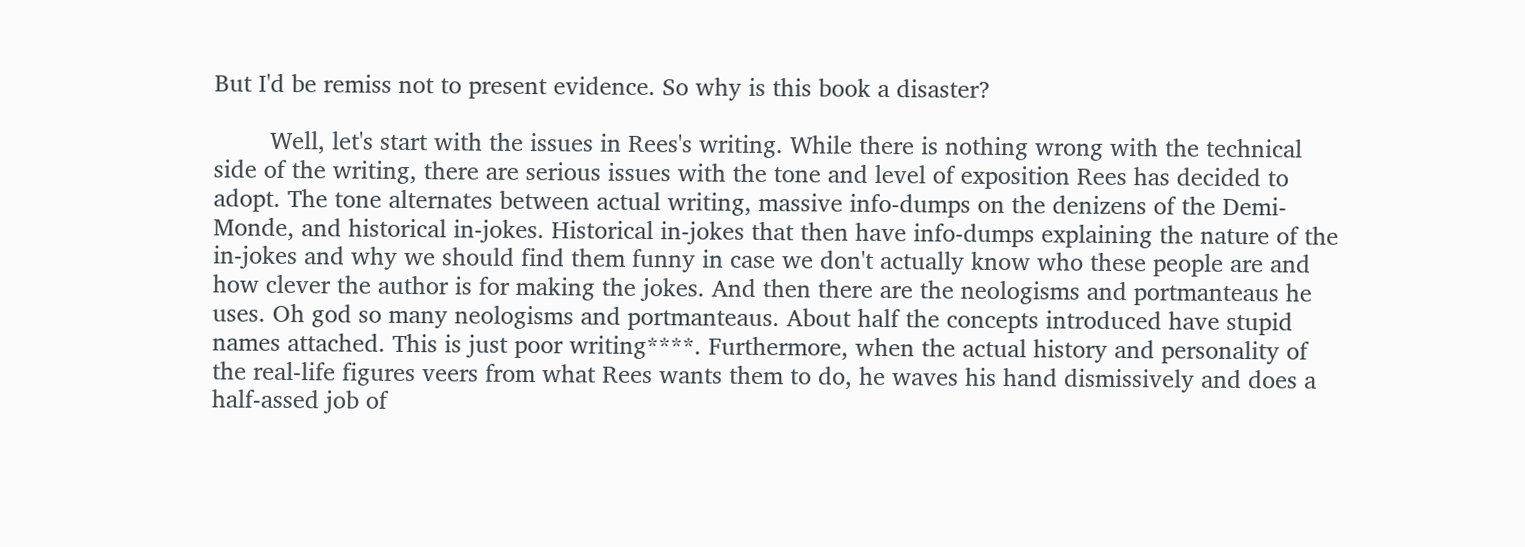But I'd be remiss not to present evidence. So why is this book a disaster?

        Well, let's start with the issues in Rees's writing. While there is nothing wrong with the technical side of the writing, there are serious issues with the tone and level of exposition Rees has decided to adopt. The tone alternates between actual writing, massive info-dumps on the denizens of the Demi-Monde, and historical in-jokes. Historical in-jokes that then have info-dumps explaining the nature of the in-jokes and why we should find them funny in case we don't actually know who these people are and how clever the author is for making the jokes. And then there are the neologisms and portmanteaus he uses. Oh god so many neologisms and portmanteaus. About half the concepts introduced have stupid names attached. This is just poor writing****. Furthermore, when the actual history and personality of the real-life figures veers from what Rees wants them to do, he waves his hand dismissively and does a half-assed job of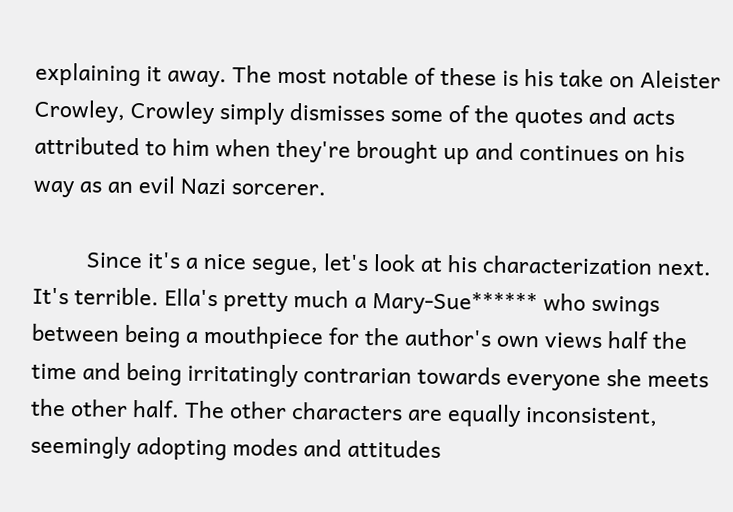explaining it away. The most notable of these is his take on Aleister Crowley, Crowley simply dismisses some of the quotes and acts attributed to him when they're brought up and continues on his way as an evil Nazi sorcerer.

         Since it's a nice segue, let's look at his characterization next. It's terrible. Ella's pretty much a Mary-Sue****** who swings between being a mouthpiece for the author's own views half the time and being irritatingly contrarian towards everyone she meets the other half. The other characters are equally inconsistent, seemingly adopting modes and attitudes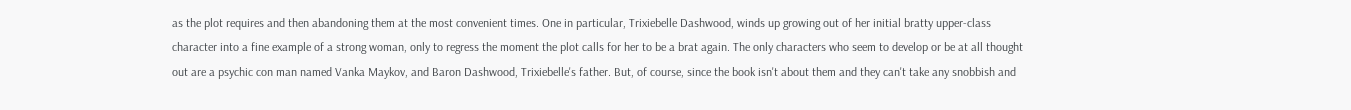as the plot requires and then abandoning them at the most convenient times. One in particular, Trixiebelle Dashwood, winds up growing out of her initial bratty upper-class character into a fine example of a strong woman, only to regress the moment the plot calls for her to be a brat again. The only characters who seem to develop or be at all thought out are a psychic con man named Vanka Maykov, and Baron Dashwood, Trixiebelle's father. But, of course, since the book isn't about them and they can't take any snobbish and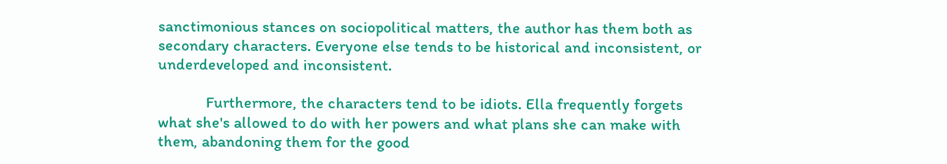sanctimonious stances on sociopolitical matters, the author has them both as secondary characters. Everyone else tends to be historical and inconsistent, or underdeveloped and inconsistent.

            Furthermore, the characters tend to be idiots. Ella frequently forgets what she's allowed to do with her powers and what plans she can make with them, abandoning them for the good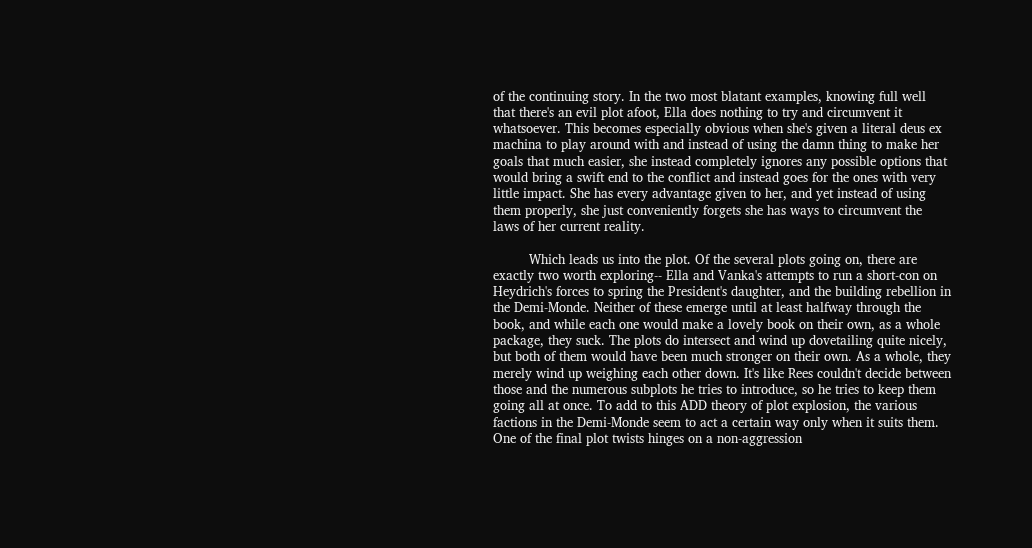of the continuing story. In the two most blatant examples, knowing full well that there's an evil plot afoot, Ella does nothing to try and circumvent it whatsoever. This becomes especially obvious when she's given a literal deus ex machina to play around with and instead of using the damn thing to make her goals that much easier, she instead completely ignores any possible options that would bring a swift end to the conflict and instead goes for the ones with very little impact. She has every advantage given to her, and yet instead of using them properly, she just conveniently forgets she has ways to circumvent the laws of her current reality.

         Which leads us into the plot. Of the several plots going on, there are exactly two worth exploring-- Ella and Vanka's attempts to run a short-con on Heydrich's forces to spring the President's daughter, and the building rebellion in the Demi-Monde. Neither of these emerge until at least halfway through the book, and while each one would make a lovely book on their own, as a whole package, they suck. The plots do intersect and wind up dovetailing quite nicely, but both of them would have been much stronger on their own. As a whole, they merely wind up weighing each other down. It's like Rees couldn't decide between those and the numerous subplots he tries to introduce, so he tries to keep them going all at once. To add to this ADD theory of plot explosion, the various factions in the Demi-Monde seem to act a certain way only when it suits them. One of the final plot twists hinges on a non-aggression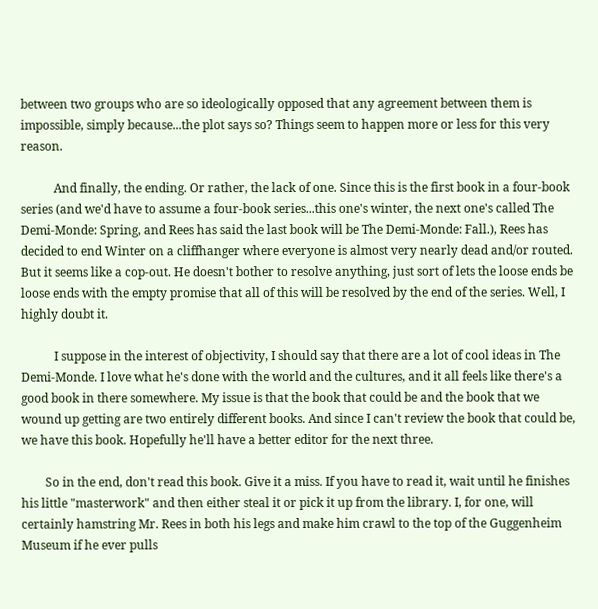between two groups who are so ideologically opposed that any agreement between them is impossible, simply because...the plot says so? Things seem to happen more or less for this very reason.

           And finally, the ending. Or rather, the lack of one. Since this is the first book in a four-book series (and we'd have to assume a four-book series...this one's winter, the next one's called The Demi-Monde: Spring, and Rees has said the last book will be The Demi-Monde: Fall.), Rees has decided to end Winter on a cliffhanger where everyone is almost very nearly dead and/or routed. But it seems like a cop-out. He doesn't bother to resolve anything, just sort of lets the loose ends be loose ends with the empty promise that all of this will be resolved by the end of the series. Well, I highly doubt it.

           I suppose in the interest of objectivity, I should say that there are a lot of cool ideas in The Demi-Monde. I love what he's done with the world and the cultures, and it all feels like there's a good book in there somewhere. My issue is that the book that could be and the book that we wound up getting are two entirely different books. And since I can't review the book that could be, we have this book. Hopefully he'll have a better editor for the next three.

        So in the end, don't read this book. Give it a miss. If you have to read it, wait until he finishes his little "masterwork" and then either steal it or pick it up from the library. I, for one, will certainly hamstring Mr. Rees in both his legs and make him crawl to the top of the Guggenheim Museum if he ever pulls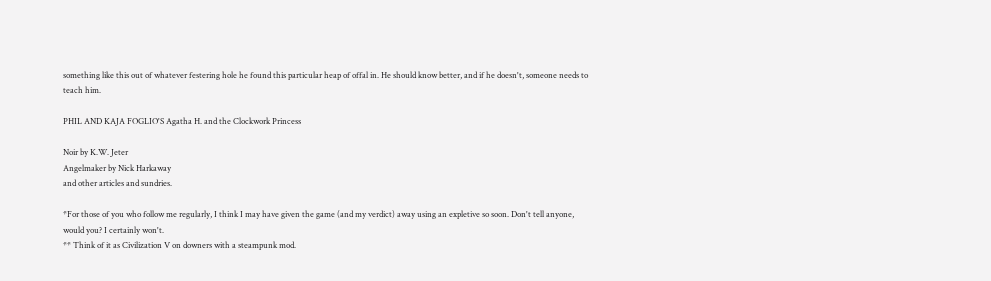something like this out of whatever festering hole he found this particular heap of offal in. He should know better, and if he doesn't, someone needs to teach him.

PHIL AND KAJA FOGLIO'S Agatha H. and the Clockwork Princess

Noir by K.W. Jeter
Angelmaker by Nick Harkaway
and other articles and sundries.

*For those of you who follow me regularly, I think I may have given the game (and my verdict) away using an expletive so soon. Don't tell anyone, would you? I certainly won't.
** Think of it as Civilization V on downers with a steampunk mod.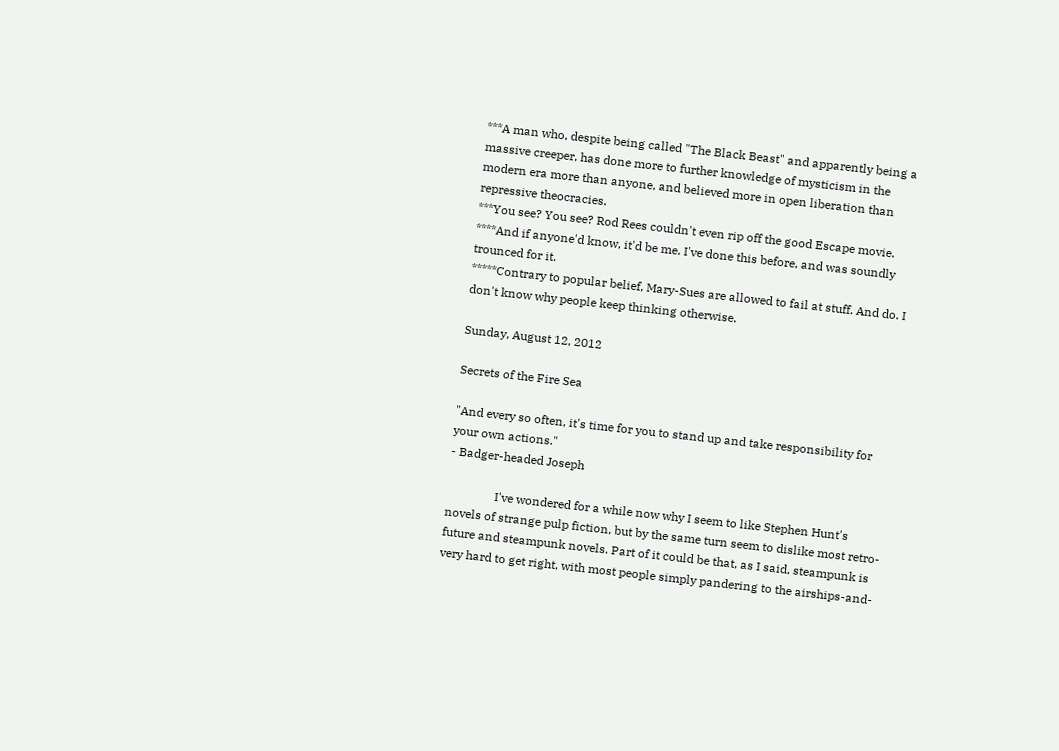***A man who, despite being called "The Black Beast" and apparently being a massive creeper, has done more to further knowledge of mysticism in the modern era more than anyone, and believed more in open liberation than repressive theocracies.
***You see? You see? Rod Rees couldn't even rip off the good Escape movie.
****And if anyone'd know, it'd be me. I've done this before, and was soundly trounced for it.
*****Contrary to popular belief, Mary-Sues are allowed to fail at stuff. And do. I don't know why people keep thinking otherwise.

Sunday, August 12, 2012

Secrets of the Fire Sea

"And every so often, it's time for you to stand up and take responsibility for your own actions."
- Badger-headed Joseph

                I've wondered for a while now why I seem to like Stephen Hunt's novels of strange pulp fiction, but by the same turn seem to dislike most retro-future and steampunk novels. Part of it could be that, as I said, steampunk is very hard to get right, with most people simply pandering to the airships-and-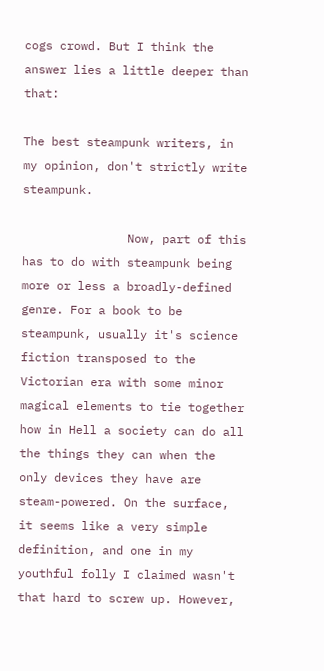cogs crowd. But I think the answer lies a little deeper than that:

The best steampunk writers, in my opinion, don't strictly write steampunk.

               Now, part of this has to do with steampunk being more or less a broadly-defined genre. For a book to be steampunk, usually it's science fiction transposed to the Victorian era with some minor magical elements to tie together how in Hell a society can do all the things they can when the only devices they have are steam-powered. On the surface, it seems like a very simple definition, and one in my youthful folly I claimed wasn't that hard to screw up. However,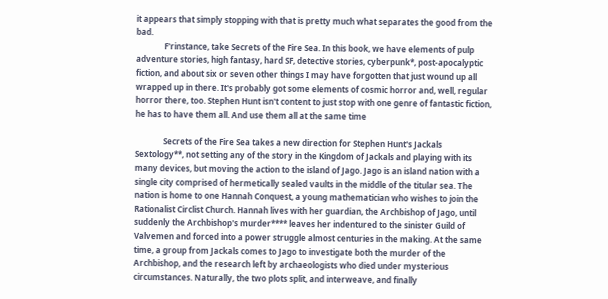it appears that simply stopping with that is pretty much what separates the good from the bad.
              F'rinstance, take Secrets of the Fire Sea. In this book, we have elements of pulp adventure stories, high fantasy, hard SF, detective stories, cyberpunk*, post-apocalyptic fiction, and about six or seven other things I may have forgotten that just wound up all wrapped up in there. It's probably got some elements of cosmic horror and, well, regular horror there, too. Stephen Hunt isn't content to just stop with one genre of fantastic fiction, he has to have them all. And use them all at the same time

              Secrets of the Fire Sea takes a new direction for Stephen Hunt's Jackals Sextology**, not setting any of the story in the Kingdom of Jackals and playing with its many devices, but moving the action to the island of Jago. Jago is an island nation with a single city comprised of hermetically sealed vaults in the middle of the titular sea. The nation is home to one Hannah Conquest, a young mathematician who wishes to join the Rationalist Circlist Church. Hannah lives with her guardian, the Archbishop of Jago, until suddenly the Archbishop's murder**** leaves her indentured to the sinister Guild of Valvemen and forced into a power struggle almost centuries in the making. At the same time, a group from Jackals comes to Jago to investigate both the murder of the Archbishop, and the research left by archaeologists who died under mysterious circumstances. Naturally, the two plots split, and interweave, and finally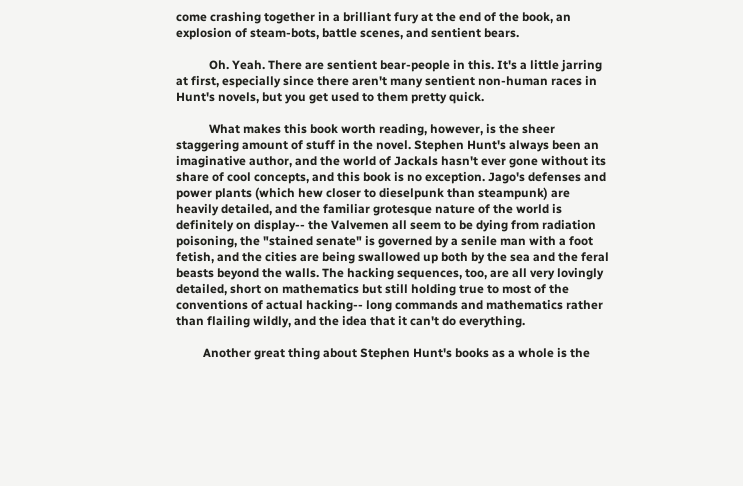come crashing together in a brilliant fury at the end of the book, an explosion of steam-bots, battle scenes, and sentient bears.

           Oh. Yeah. There are sentient bear-people in this. It's a little jarring at first, especially since there aren't many sentient non-human races in Hunt's novels, but you get used to them pretty quick.

           What makes this book worth reading, however, is the sheer staggering amount of stuff in the novel. Stephen Hunt's always been an imaginative author, and the world of Jackals hasn't ever gone without its share of cool concepts, and this book is no exception. Jago's defenses and power plants (which hew closer to dieselpunk than steampunk) are heavily detailed, and the familiar grotesque nature of the world is definitely on display-- the Valvemen all seem to be dying from radiation poisoning, the "stained senate" is governed by a senile man with a foot fetish, and the cities are being swallowed up both by the sea and the feral beasts beyond the walls. The hacking sequences, too, are all very lovingly detailed, short on mathematics but still holding true to most of the conventions of actual hacking-- long commands and mathematics rather than flailing wildly, and the idea that it can't do everything.

         Another great thing about Stephen Hunt's books as a whole is the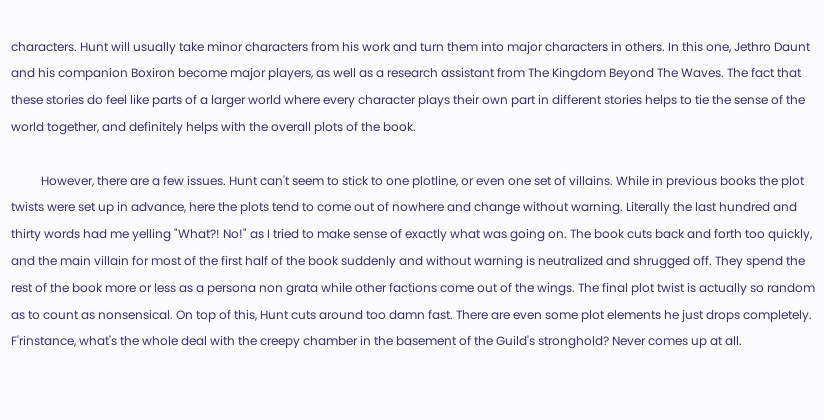characters. Hunt will usually take minor characters from his work and turn them into major characters in others. In this one, Jethro Daunt and his companion Boxiron become major players, as well as a research assistant from The Kingdom Beyond The Waves. The fact that these stories do feel like parts of a larger world where every character plays their own part in different stories helps to tie the sense of the world together, and definitely helps with the overall plots of the book.

          However, there are a few issues. Hunt can't seem to stick to one plotline, or even one set of villains. While in previous books the plot twists were set up in advance, here the plots tend to come out of nowhere and change without warning. Literally the last hundred and thirty words had me yelling "What?! No!" as I tried to make sense of exactly what was going on. The book cuts back and forth too quickly, and the main villain for most of the first half of the book suddenly and without warning is neutralized and shrugged off. They spend the rest of the book more or less as a persona non grata while other factions come out of the wings. The final plot twist is actually so random as to count as nonsensical. On top of this, Hunt cuts around too damn fast. There are even some plot elements he just drops completely. F'rinstance, what's the whole deal with the creepy chamber in the basement of the Guild's stronghold? Never comes up at all.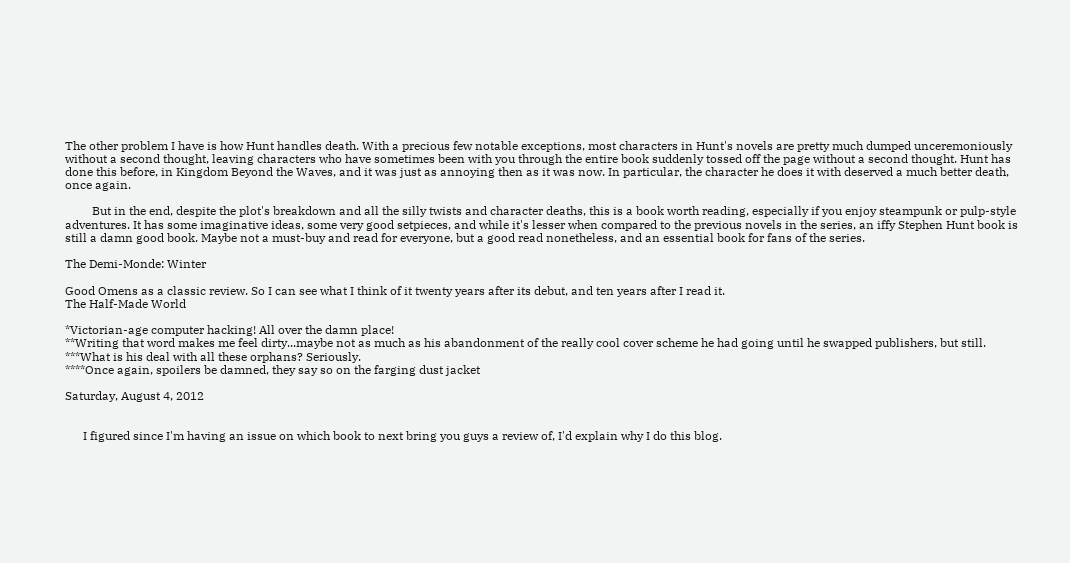The other problem I have is how Hunt handles death. With a precious few notable exceptions, most characters in Hunt's novels are pretty much dumped unceremoniously without a second thought, leaving characters who have sometimes been with you through the entire book suddenly tossed off the page without a second thought. Hunt has done this before, in Kingdom Beyond the Waves, and it was just as annoying then as it was now. In particular, the character he does it with deserved a much better death, once again.

         But in the end, despite the plot's breakdown and all the silly twists and character deaths, this is a book worth reading, especially if you enjoy steampunk or pulp-style adventures. It has some imaginative ideas, some very good setpieces, and while it's lesser when compared to the previous novels in the series, an iffy Stephen Hunt book is still a damn good book. Maybe not a must-buy and read for everyone, but a good read nonetheless, and an essential book for fans of the series.

The Demi-Monde: Winter

Good Omens as a classic review. So I can see what I think of it twenty years after its debut, and ten years after I read it.
The Half-Made World

*Victorian-age computer hacking! All over the damn place!
**Writing that word makes me feel dirty...maybe not as much as his abandonment of the really cool cover scheme he had going until he swapped publishers, but still.
***What is his deal with all these orphans? Seriously.
****Once again, spoilers be damned, they say so on the farging dust jacket

Saturday, August 4, 2012


      I figured since I'm having an issue on which book to next bring you guys a review of, I'd explain why I do this blog.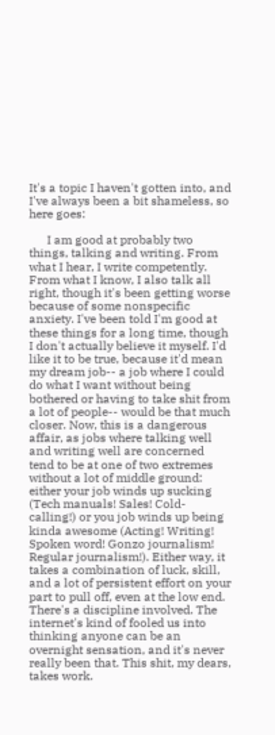It's a topic I haven't gotten into, and I've always been a bit shameless, so here goes:

      I am good at probably two things, talking and writing. From what I hear, I write competently. From what I know, I also talk all right, though it's been getting worse because of some nonspecific anxiety. I've been told I'm good at these things for a long time, though I don't actually believe it myself. I'd like it to be true, because it'd mean my dream job-- a job where I could do what I want without being bothered or having to take shit from a lot of people-- would be that much closer. Now, this is a dangerous affair, as jobs where talking well and writing well are concerned tend to be at one of two extremes without a lot of middle ground: either your job winds up sucking (Tech manuals! Sales! Cold-calling!) or you job winds up being kinda awesome (Acting! Writing! Spoken word! Gonzo journalism! Regular journalism!). Either way, it takes a combination of luck, skill, and a lot of persistent effort on your part to pull off, even at the low end. There's a discipline involved. The internet's kind of fooled us into thinking anyone can be an overnight sensation, and it's never really been that. This shit, my dears, takes work.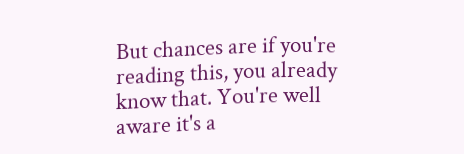But chances are if you're reading this, you already know that. You're well aware it's a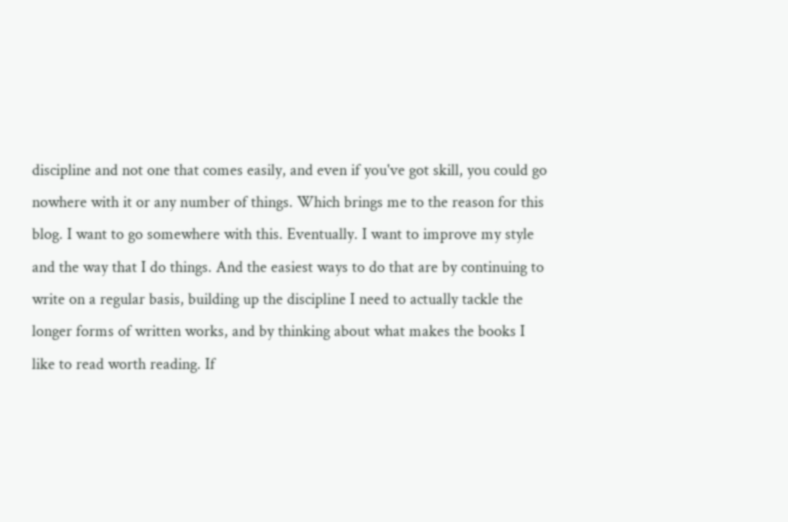discipline and not one that comes easily, and even if you've got skill, you could go nowhere with it or any number of things. Which brings me to the reason for this blog. I want to go somewhere with this. Eventually. I want to improve my style and the way that I do things. And the easiest ways to do that are by continuing to write on a regular basis, building up the discipline I need to actually tackle the longer forms of written works, and by thinking about what makes the books I like to read worth reading. If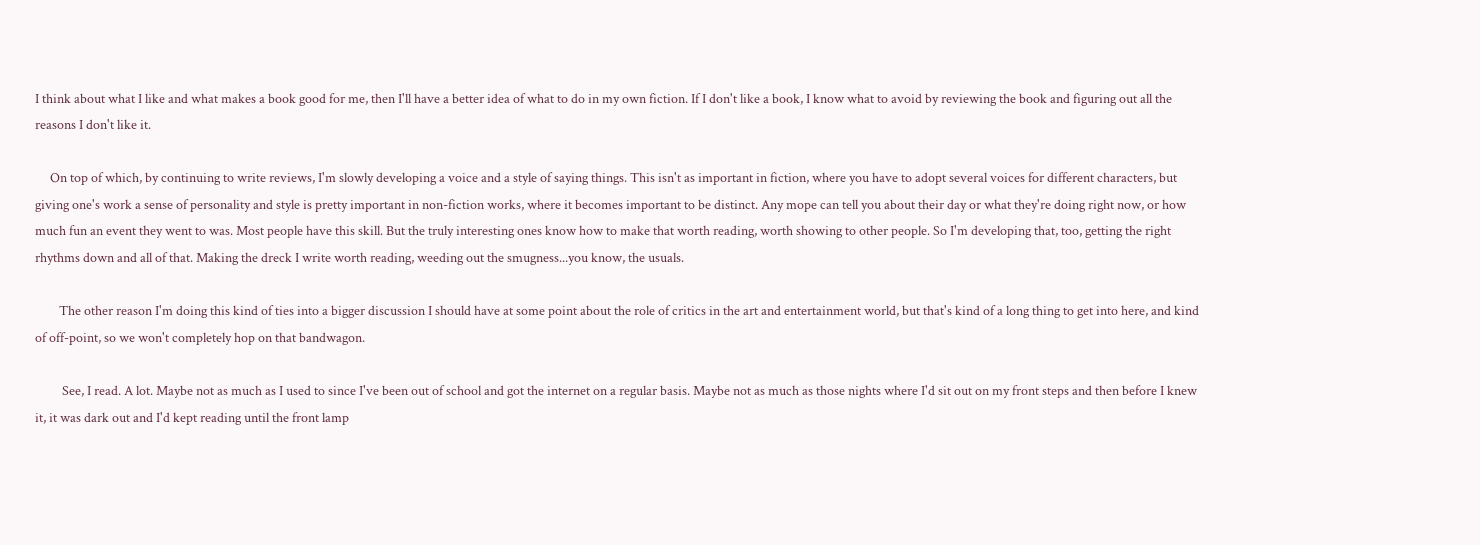I think about what I like and what makes a book good for me, then I'll have a better idea of what to do in my own fiction. If I don't like a book, I know what to avoid by reviewing the book and figuring out all the reasons I don't like it.

     On top of which, by continuing to write reviews, I'm slowly developing a voice and a style of saying things. This isn't as important in fiction, where you have to adopt several voices for different characters, but giving one's work a sense of personality and style is pretty important in non-fiction works, where it becomes important to be distinct. Any mope can tell you about their day or what they're doing right now, or how much fun an event they went to was. Most people have this skill. But the truly interesting ones know how to make that worth reading, worth showing to other people. So I'm developing that, too, getting the right rhythms down and all of that. Making the dreck I write worth reading, weeding out the smugness...you know, the usuals.

        The other reason I'm doing this kind of ties into a bigger discussion I should have at some point about the role of critics in the art and entertainment world, but that's kind of a long thing to get into here, and kind of off-point, so we won't completely hop on that bandwagon.

         See, I read. A lot. Maybe not as much as I used to since I've been out of school and got the internet on a regular basis. Maybe not as much as those nights where I'd sit out on my front steps and then before I knew it, it was dark out and I'd kept reading until the front lamp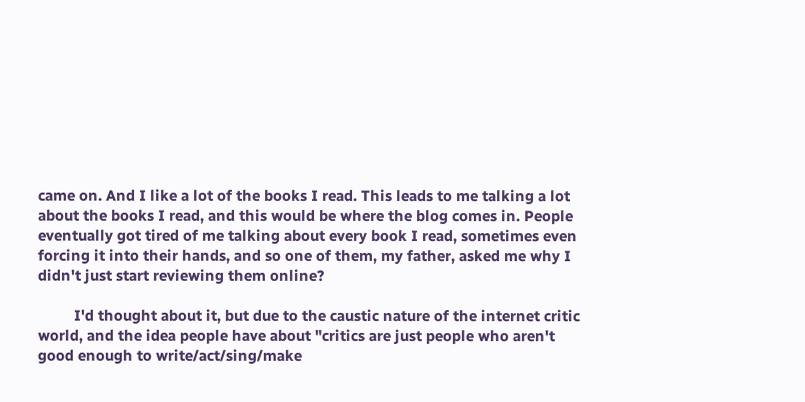came on. And I like a lot of the books I read. This leads to me talking a lot about the books I read, and this would be where the blog comes in. People eventually got tired of me talking about every book I read, sometimes even forcing it into their hands, and so one of them, my father, asked me why I didn't just start reviewing them online?

         I'd thought about it, but due to the caustic nature of the internet critic world, and the idea people have about "critics are just people who aren't good enough to write/act/sing/make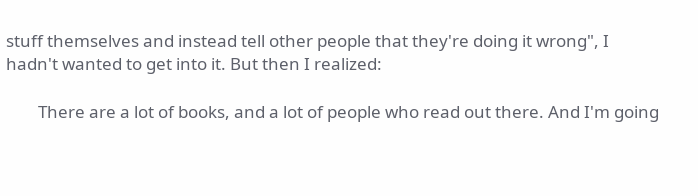stuff themselves and instead tell other people that they're doing it wrong", I hadn't wanted to get into it. But then I realized:

        There are a lot of books, and a lot of people who read out there. And I'm going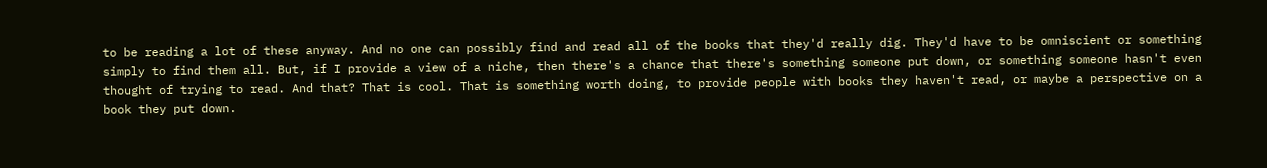to be reading a lot of these anyway. And no one can possibly find and read all of the books that they'd really dig. They'd have to be omniscient or something simply to find them all. But, if I provide a view of a niche, then there's a chance that there's something someone put down, or something someone hasn't even thought of trying to read. And that? That is cool. That is something worth doing, to provide people with books they haven't read, or maybe a perspective on a book they put down.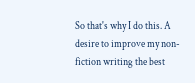So that's why I do this. A desire to improve my non-fiction writing the best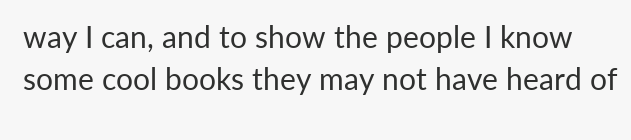way I can, and to show the people I know some cool books they may not have heard of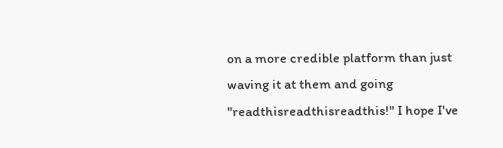on a more credible platform than just waving it at them and going "readthisreadthisreadthis!" I hope I've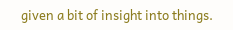given a bit of insight into things.